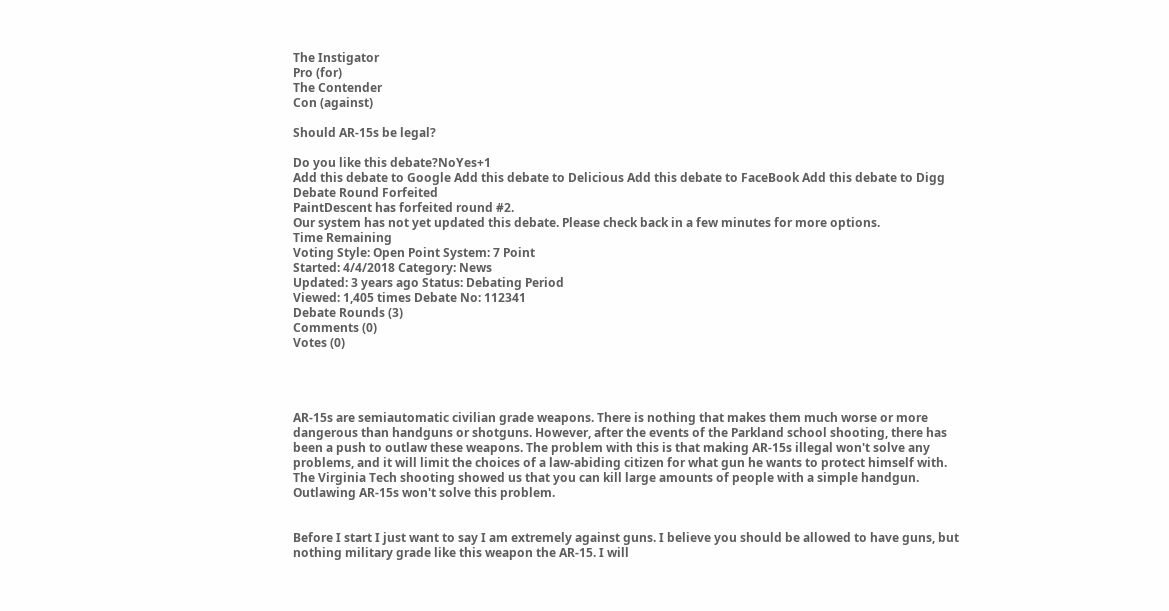The Instigator
Pro (for)
The Contender
Con (against)

Should AR-15s be legal?

Do you like this debate?NoYes+1
Add this debate to Google Add this debate to Delicious Add this debate to FaceBook Add this debate to Digg
Debate Round Forfeited
PaintDescent has forfeited round #2.
Our system has not yet updated this debate. Please check back in a few minutes for more options.
Time Remaining
Voting Style: Open Point System: 7 Point
Started: 4/4/2018 Category: News
Updated: 3 years ago Status: Debating Period
Viewed: 1,405 times Debate No: 112341
Debate Rounds (3)
Comments (0)
Votes (0)




AR-15s are semiautomatic civilian grade weapons. There is nothing that makes them much worse or more dangerous than handguns or shotguns. However, after the events of the Parkland school shooting, there has been a push to outlaw these weapons. The problem with this is that making AR-15s illegal won't solve any problems, and it will limit the choices of a law-abiding citizen for what gun he wants to protect himself with. The Virginia Tech shooting showed us that you can kill large amounts of people with a simple handgun. Outlawing AR-15s won't solve this problem.


Before I start I just want to say I am extremely against guns. I believe you should be allowed to have guns, but nothing military grade like this weapon the AR-15. I will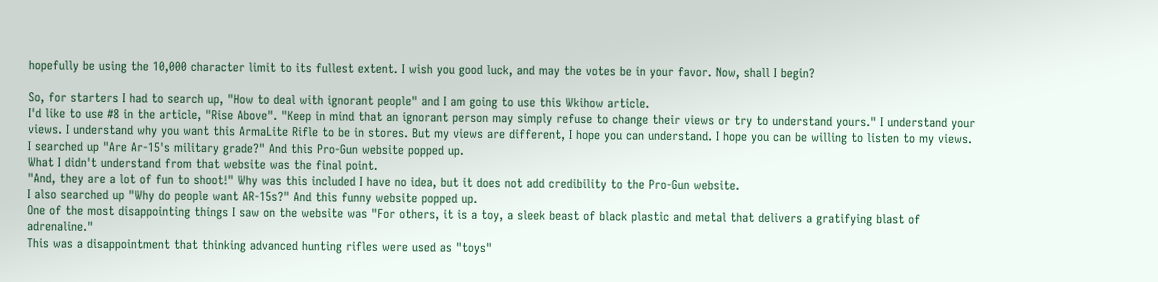hopefully be using the 10,000 character limit to its fullest extent. I wish you good luck, and may the votes be in your favor. Now, shall I begin?

So, for starters I had to search up, "How to deal with ignorant people" and I am going to use this Wkihow article.
I'd like to use #8 in the article, "Rise Above". "Keep in mind that an ignorant person may simply refuse to change their views or try to understand yours." I understand your views. I understand why you want this ArmaLite Rifle to be in stores. But my views are different, I hope you can understand. I hope you can be willing to listen to my views.
I searched up "Are Ar-15's military grade?" And this Pro-Gun website popped up.
What I didn't understand from that website was the final point.
"And, they are a lot of fun to shoot!" Why was this included I have no idea, but it does not add credibility to the Pro-Gun website.
I also searched up "Why do people want AR-15s?" And this funny website popped up.
One of the most disappointing things I saw on the website was "For others, it is a toy, a sleek beast of black plastic and metal that delivers a gratifying blast of adrenaline."
This was a disappointment that thinking advanced hunting rifles were used as "toys"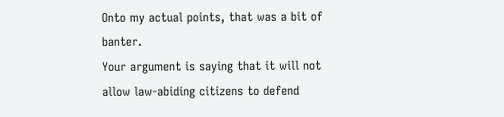Onto my actual points, that was a bit of banter.
Your argument is saying that it will not allow law-abiding citizens to defend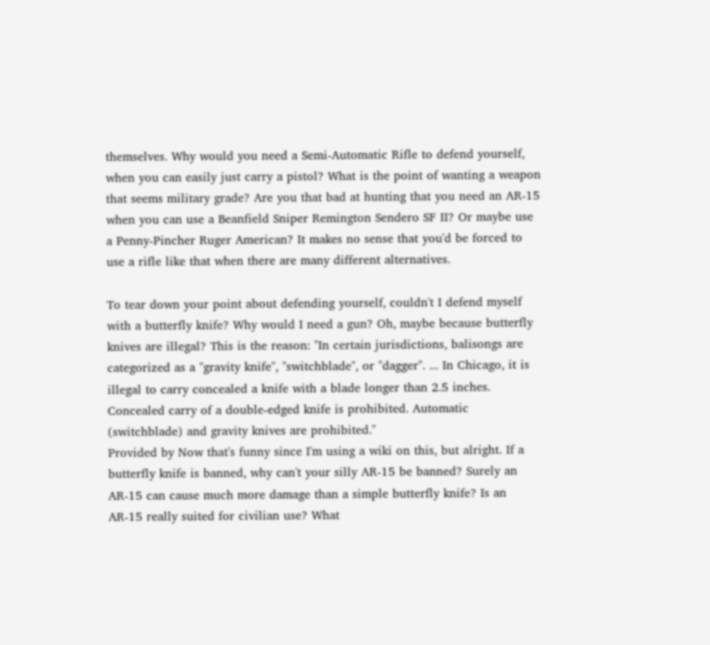themselves. Why would you need a Semi-Automatic Rifle to defend yourself, when you can easily just carry a pistol? What is the point of wanting a weapon that seems military grade? Are you that bad at hunting that you need an AR-15 when you can use a Beanfield Sniper Remington Sendero SF II? Or maybe use a Penny-Pincher Ruger American? It makes no sense that you'd be forced to use a rifle like that when there are many different alternatives.

To tear down your point about defending yourself, couldn't I defend myself with a butterfly knife? Why would I need a gun? Oh, maybe because butterfly knives are illegal? This is the reason: "In certain jurisdictions, balisongs are categorized as a "gravity knife", "switchblade", or "dagger". ... In Chicago, it is illegal to carry concealed a knife with a blade longer than 2.5 inches. Concealed carry of a double-edged knife is prohibited. Automatic (switchblade) and gravity knives are prohibited."
Provided by Now that's funny since I'm using a wiki on this, but alright. If a butterfly knife is banned, why can't your silly AR-15 be banned? Surely an AR-15 can cause much more damage than a simple butterfly knife? Is an AR-15 really suited for civilian use? What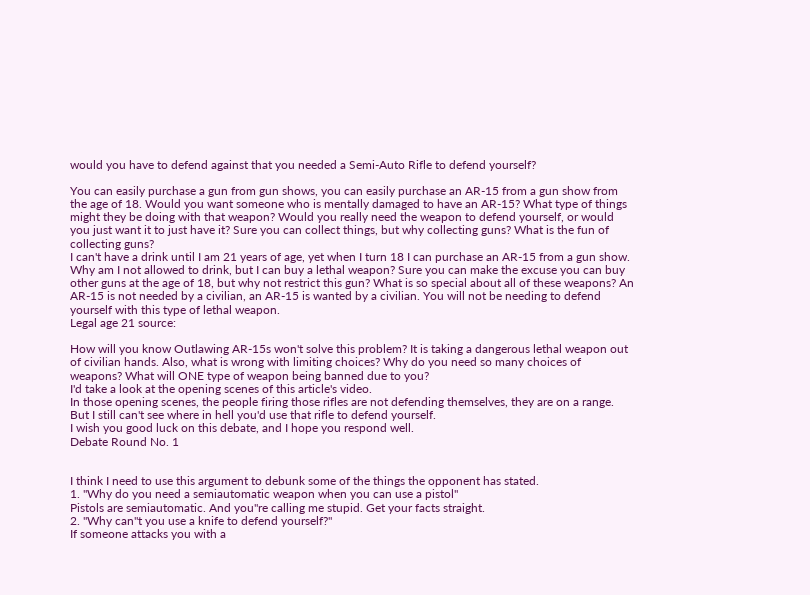would you have to defend against that you needed a Semi-Auto Rifle to defend yourself?

You can easily purchase a gun from gun shows, you can easily purchase an AR-15 from a gun show from the age of 18. Would you want someone who is mentally damaged to have an AR-15? What type of things might they be doing with that weapon? Would you really need the weapon to defend yourself, or would you just want it to just have it? Sure you can collect things, but why collecting guns? What is the fun of collecting guns?
I can't have a drink until I am 21 years of age, yet when I turn 18 I can purchase an AR-15 from a gun show. Why am I not allowed to drink, but I can buy a lethal weapon? Sure you can make the excuse you can buy other guns at the age of 18, but why not restrict this gun? What is so special about all of these weapons? An AR-15 is not needed by a civilian, an AR-15 is wanted by a civilian. You will not be needing to defend yourself with this type of lethal weapon.
Legal age 21 source:

How will you know Outlawing AR-15s won't solve this problem? It is taking a dangerous lethal weapon out of civilian hands. Also, what is wrong with limiting choices? Why do you need so many choices of weapons? What will ONE type of weapon being banned due to you?
I'd take a look at the opening scenes of this article's video.
In those opening scenes, the people firing those rifles are not defending themselves, they are on a range. But I still can't see where in hell you'd use that rifle to defend yourself.
I wish you good luck on this debate, and I hope you respond well.
Debate Round No. 1


I think I need to use this argument to debunk some of the things the opponent has stated.
1. "Why do you need a semiautomatic weapon when you can use a pistol"
Pistols are semiautomatic. And you"re calling me stupid. Get your facts straight.
2. "Why can"t you use a knife to defend yourself?"
If someone attacks you with a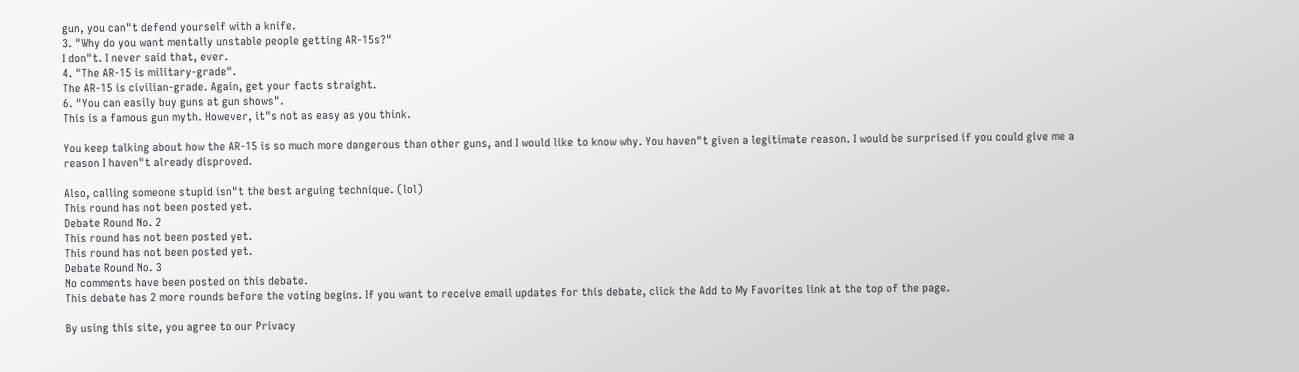gun, you can"t defend yourself with a knife.
3. "Why do you want mentally unstable people getting AR-15s?"
I don"t. I never said that, ever.
4. "The AR-15 is military-grade".
The AR-15 is civilian-grade. Again, get your facts straight.
6. "You can easily buy guns at gun shows".
This is a famous gun myth. However, it"s not as easy as you think.

You keep talking about how the AR-15 is so much more dangerous than other guns, and I would like to know why. You haven"t given a legitimate reason. I would be surprised if you could give me a reason I haven"t already disproved.

Also, calling someone stupid isn"t the best arguing technique. (lol)
This round has not been posted yet.
Debate Round No. 2
This round has not been posted yet.
This round has not been posted yet.
Debate Round No. 3
No comments have been posted on this debate.
This debate has 2 more rounds before the voting begins. If you want to receive email updates for this debate, click the Add to My Favorites link at the top of the page.

By using this site, you agree to our Privacy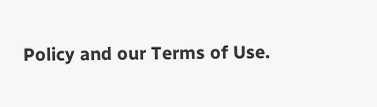Policy and our Terms of Use.